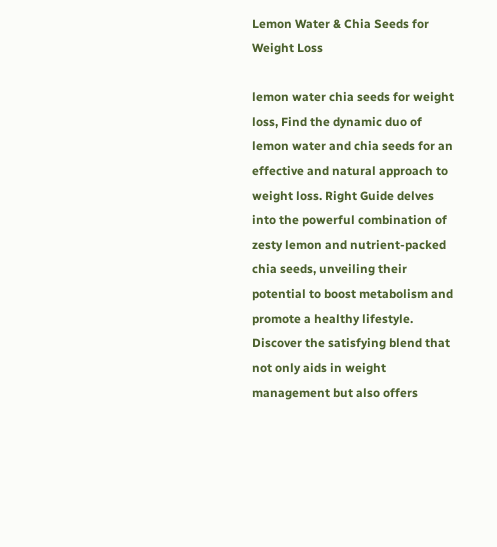Lemon Water & Chia Seeds for Weight Loss

lemon water chia seeds for weight loss, Find the dynamic duo of lemon water and chia seeds for an effective and natural approach to weight loss. Right Guide delves into the powerful combination of zesty lemon and nutrient-packed chia seeds, unveiling their potential to boost metabolism and promote a healthy lifestyle. Discover the satisfying blend that not only aids in weight management but also offers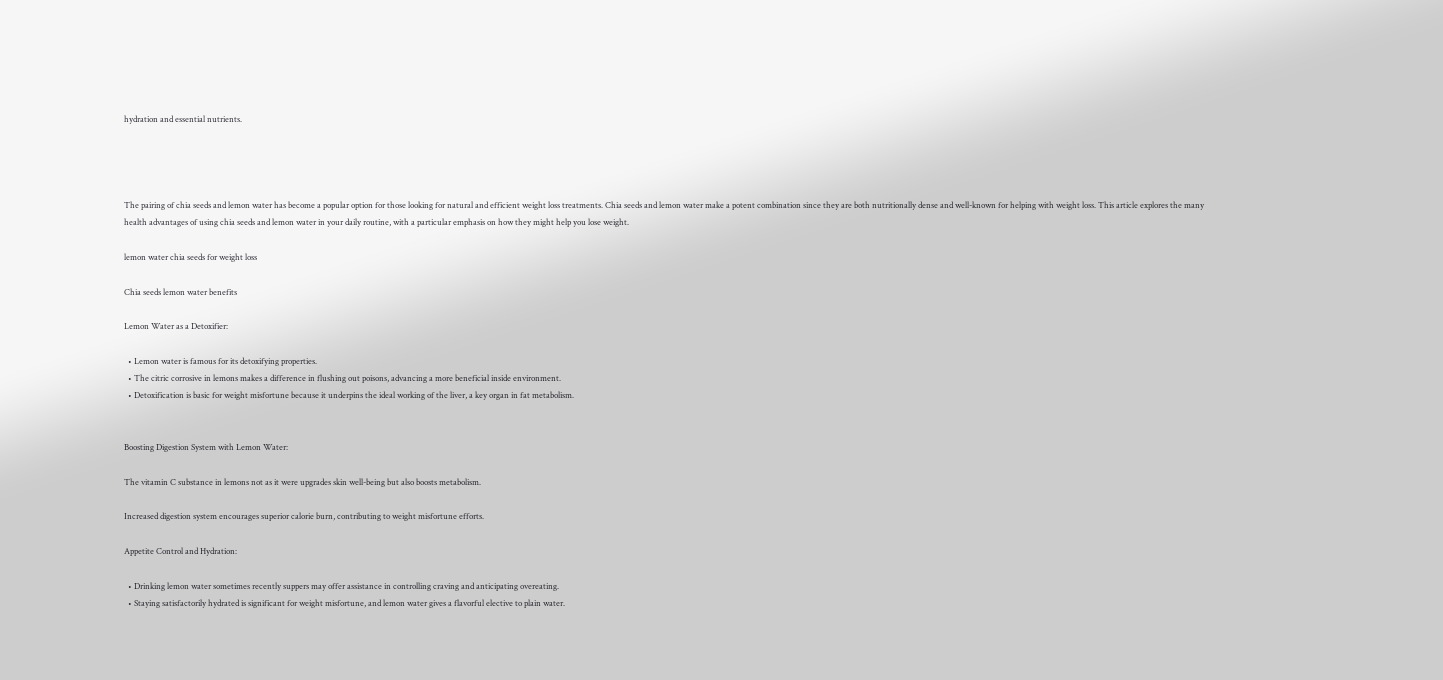hydration and essential nutrients.




The pairing of chia seeds and lemon water has become a popular option for those looking for natural and efficient weight loss treatments. Chia seeds and lemon water make a potent combination since they are both nutritionally dense and well-known for helping with weight loss. This article explores the many health advantages of using chia seeds and lemon water in your daily routine, with a particular emphasis on how they might help you lose weight.

lemon water chia seeds for weight loss

Chia seeds lemon water benefits

Lemon Water as a Detoxifier:

  • Lemon water is famous for its detoxifying properties.
  • The citric corrosive in lemons makes a difference in flushing out poisons, advancing a more beneficial inside environment.
  • Detoxification is basic for weight misfortune because it underpins the ideal working of the liver, a key organ in fat metabolism.


Boosting Digestion System with Lemon Water:

The vitamin C substance in lemons not as it were upgrades skin well-being but also boosts metabolism.

Increased digestion system encourages superior calorie burn, contributing to weight misfortune efforts.

Appetite Control and Hydration:

  • Drinking lemon water sometimes recently suppers may offer assistance in controlling craving and anticipating overeating.
  • Staying satisfactorily hydrated is significant for weight misfortune, and lemon water gives a flavorful elective to plain water.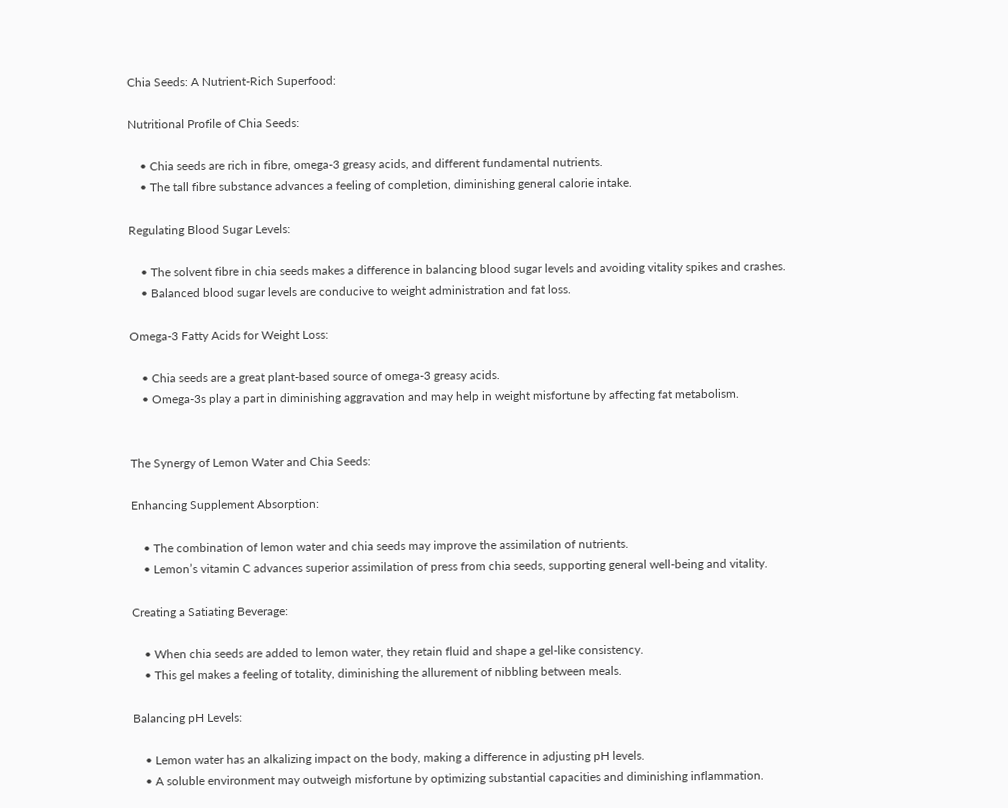Chia Seeds: A Nutrient-Rich Superfood:

Nutritional Profile of Chia Seeds:

    • Chia seeds are rich in fibre, omega-3 greasy acids, and different fundamental nutrients.
    • The tall fibre substance advances a feeling of completion, diminishing general calorie intake.

Regulating Blood Sugar Levels:

    • The solvent fibre in chia seeds makes a difference in balancing blood sugar levels and avoiding vitality spikes and crashes.
    • Balanced blood sugar levels are conducive to weight administration and fat loss.

Omega-3 Fatty Acids for Weight Loss:

    • Chia seeds are a great plant-based source of omega-3 greasy acids.
    • Omega-3s play a part in diminishing aggravation and may help in weight misfortune by affecting fat metabolism.


The Synergy of Lemon Water and Chia Seeds:

Enhancing Supplement Absorption:

    • The combination of lemon water and chia seeds may improve the assimilation of nutrients.
    • Lemon’s vitamin C advances superior assimilation of press from chia seeds, supporting general well-being and vitality.

Creating a Satiating Beverage:

    • When chia seeds are added to lemon water, they retain fluid and shape a gel-like consistency.
    • This gel makes a feeling of totality, diminishing the allurement of nibbling between meals.

Balancing pH Levels:

    • Lemon water has an alkalizing impact on the body, making a difference in adjusting pH levels.
    • A soluble environment may outweigh misfortune by optimizing substantial capacities and diminishing inflammation.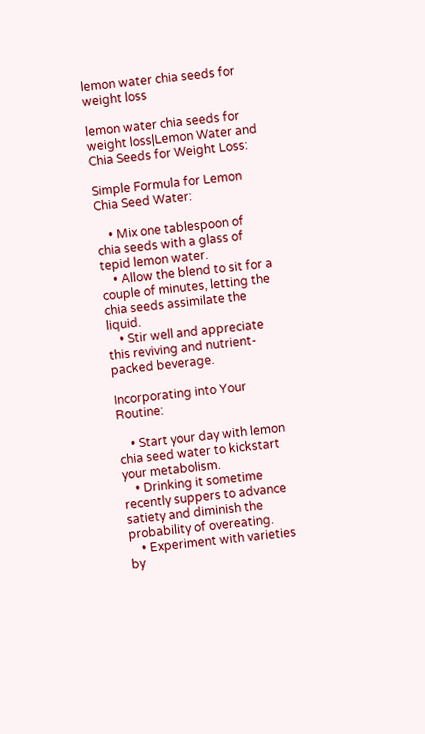lemon water chia seeds for weight loss

lemon water chia seeds for weight loss|Lemon Water and Chia Seeds for Weight Loss:

Simple Formula for Lemon Chia Seed Water:

    • Mix one tablespoon of chia seeds with a glass of tepid lemon water.
    • Allow the blend to sit for a couple of minutes, letting the chia seeds assimilate the liquid.
    • Stir well and appreciate this reviving and nutrient-packed beverage.

Incorporating into Your Routine:

    • Start your day with lemon chia seed water to kickstart your metabolism.
    • Drinking it sometime recently suppers to advance satiety and diminish the probability of overeating.
    • Experiment with varieties by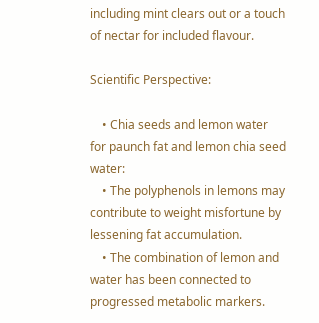including mint clears out or a touch of nectar for included flavour.

Scientific Perspective:

    • Chia seeds and lemon water for paunch fat and lemon chia seed water:
    • The polyphenols in lemons may contribute to weight misfortune by lessening fat accumulation.
    • The combination of lemon and water has been connected to progressed metabolic markers.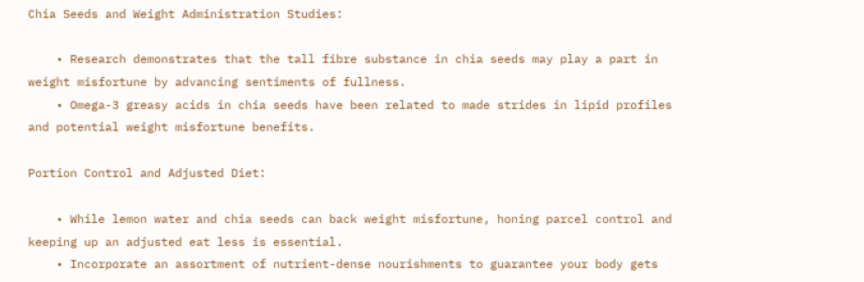Chia Seeds and Weight Administration Studies:

    • Research demonstrates that the tall fibre substance in chia seeds may play a part in weight misfortune by advancing sentiments of fullness.
    • Omega-3 greasy acids in chia seeds have been related to made strides in lipid profiles and potential weight misfortune benefits.

Portion Control and Adjusted Diet:

    • While lemon water and chia seeds can back weight misfortune, honing parcel control and keeping up an adjusted eat less is essential.
    • Incorporate an assortment of nutrient-dense nourishments to guarantee your body gets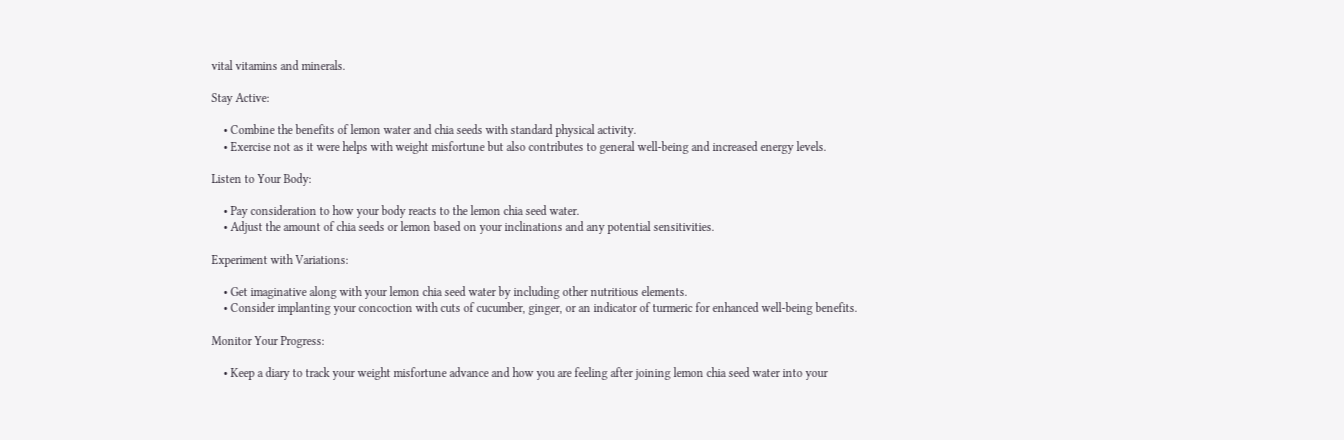vital vitamins and minerals.

Stay Active:

    • Combine the benefits of lemon water and chia seeds with standard physical activity.
    • Exercise not as it were helps with weight misfortune but also contributes to general well-being and increased energy levels.

Listen to Your Body:

    • Pay consideration to how your body reacts to the lemon chia seed water.
    • Adjust the amount of chia seeds or lemon based on your inclinations and any potential sensitivities.

Experiment with Variations:

    • Get imaginative along with your lemon chia seed water by including other nutritious elements.
    • Consider implanting your concoction with cuts of cucumber, ginger, or an indicator of turmeric for enhanced well-being benefits.

Monitor Your Progress:

    • Keep a diary to track your weight misfortune advance and how you are feeling after joining lemon chia seed water into your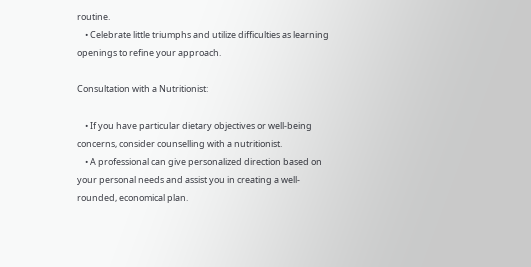routine.
    • Celebrate little triumphs and utilize difficulties as learning openings to refine your approach.

Consultation with a Nutritionist:

    • If you have particular dietary objectives or well-being concerns, consider counselling with a nutritionist.
    • A professional can give personalized direction based on your personal needs and assist you in creating a well-rounded, economical plan.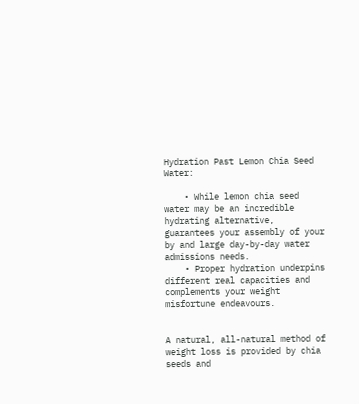Hydration Past Lemon Chia Seed Water:

    • While lemon chia seed water may be an incredible hydrating alternative, guarantees your assembly of your by and large day-by-day water admissions needs.
    • Proper hydration underpins different real capacities and complements your weight misfortune endeavours.


A natural, all-natural method of weight loss is provided by chia seeds and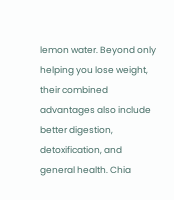lemon water. Beyond only helping you lose weight, their combined advantages also include better digestion, detoxification, and general health. Chia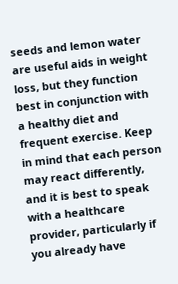seeds and lemon water are useful aids in weight loss, but they function best in conjunction with a healthy diet and frequent exercise. Keep in mind that each person may react differently, and it is best to speak with a healthcare provider, particularly if you already have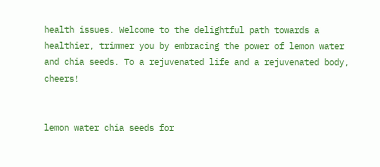health issues. Welcome to the delightful path towards a healthier, trimmer you by embracing the power of lemon water and chia seeds. To a rejuvenated life and a rejuvenated body, cheers!


lemon water chia seeds for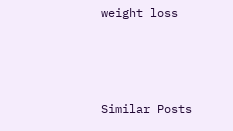weight loss



Similar Posts